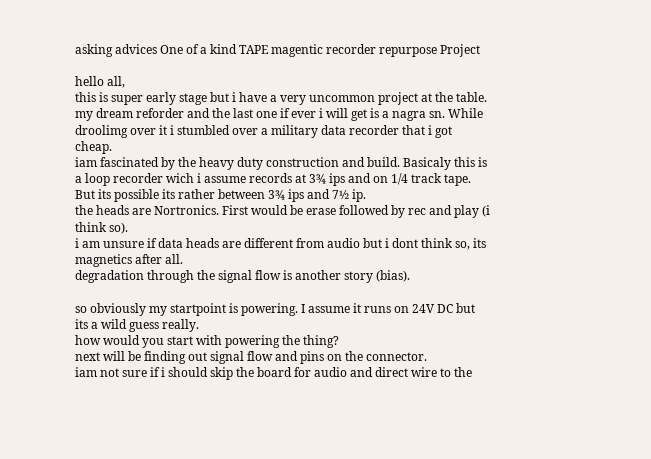asking advices One of a kind TAPE magentic recorder repurpose Project

hello all,
this is super early stage but i have a very uncommon project at the table.
my dream reforder and the last one if ever i will get is a nagra sn. While droolimg over it i stumbled over a military data recorder that i got cheap.
iam fascinated by the heavy duty construction and build. Basicaly this is a loop recorder wich i assume records at 3¾ ips and on 1/4 track tape. But its possible its rather between 3¾ ips and 7½ ip.
the heads are Nortronics. First would be erase followed by rec and play (i think so).
i am unsure if data heads are different from audio but i dont think so, its magnetics after all.
degradation through the signal flow is another story (bias).

so obviously my startpoint is powering. I assume it runs on 24V DC but its a wild guess really.
how would you start with powering the thing?
next will be finding out signal flow and pins on the connector.
iam not sure if i should skip the board for audio and direct wire to the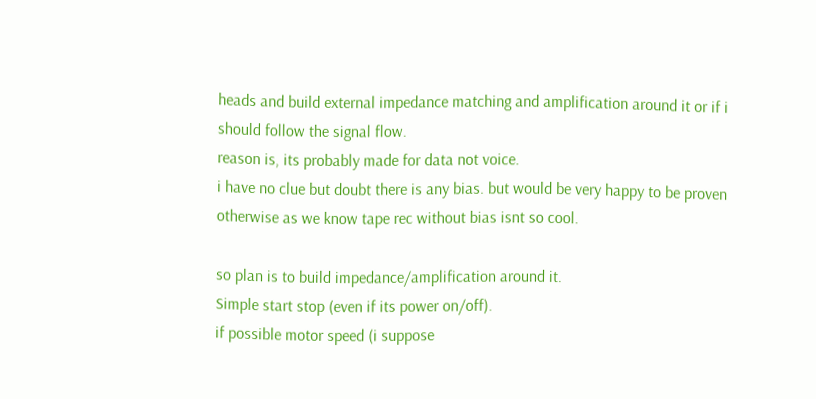heads and build external impedance matching and amplification around it or if i should follow the signal flow.
reason is, its probably made for data not voice.
i have no clue but doubt there is any bias. but would be very happy to be proven otherwise as we know tape rec without bias isnt so cool.

so plan is to build impedance/amplification around it.
Simple start stop (even if its power on/off).
if possible motor speed (i suppose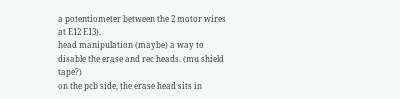a potentiometer between the 2 motor wires at E12 E13).
head manipulation (maybe) a way to disable the erase and rec heads. (mu shield tape?)
on the pcb side, the erase head sits in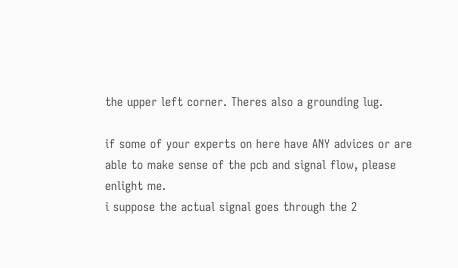the upper left corner. Theres also a grounding lug.

if some of your experts on here have ANY advices or are able to make sense of the pcb and signal flow, please enlight me.
i suppose the actual signal goes through the 2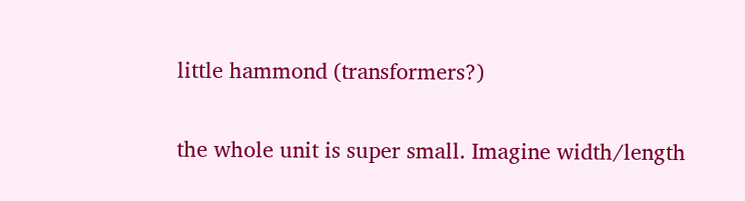little hammond (transformers?)

the whole unit is super small. Imagine width/length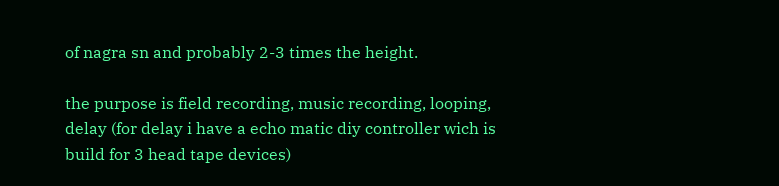of nagra sn and probably 2-3 times the height.

the purpose is field recording, music recording, looping, delay (for delay i have a echo matic diy controller wich is build for 3 head tape devices)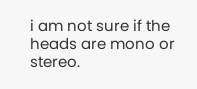i am not sure if the heads are mono or stereo.